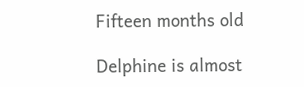Fifteen months old

Delphine is almost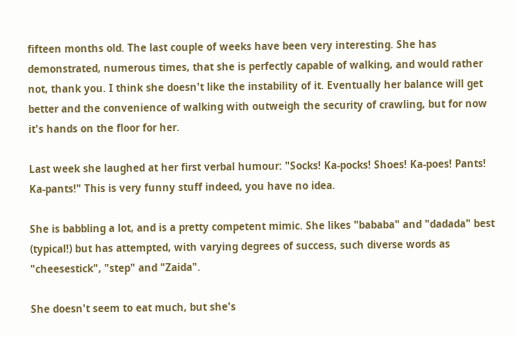fifteen months old. The last couple of weeks have been very interesting. She has demonstrated, numerous times, that she is perfectly capable of walking, and would rather not, thank you. I think she doesn't like the instability of it. Eventually her balance will get better and the convenience of walking with outweigh the security of crawling, but for now it's hands on the floor for her.

Last week she laughed at her first verbal humour: "Socks! Ka-pocks! Shoes! Ka-poes! Pants! Ka-pants!" This is very funny stuff indeed, you have no idea.

She is babbling a lot, and is a pretty competent mimic. She likes "bababa" and "dadada" best (typical!) but has attempted, with varying degrees of success, such diverse words as "cheesestick", "step" and "Zaida".

She doesn't seem to eat much, but she's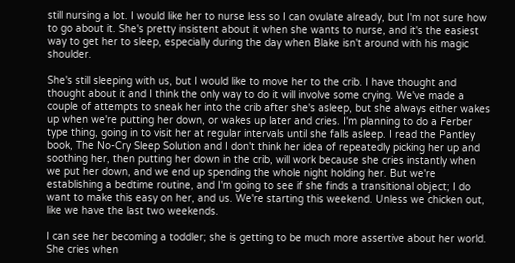still nursing a lot. I would like her to nurse less so I can ovulate already, but I'm not sure how to go about it. She's pretty insistent about it when she wants to nurse, and it's the easiest way to get her to sleep, especially during the day when Blake isn't around with his magic shoulder.

She's still sleeping with us, but I would like to move her to the crib. I have thought and thought about it and I think the only way to do it will involve some crying. We've made a couple of attempts to sneak her into the crib after she's asleep, but she always either wakes up when we're putting her down, or wakes up later and cries. I'm planning to do a Ferber type thing, going in to visit her at regular intervals until she falls asleep. I read the Pantley book, The No-Cry Sleep Solution and I don't think her idea of repeatedly picking her up and soothing her, then putting her down in the crib, will work because she cries instantly when we put her down, and we end up spending the whole night holding her. But we're establishing a bedtime routine, and I'm going to see if she finds a transitional object; I do want to make this easy on her, and us. We're starting this weekend. Unless we chicken out, like we have the last two weekends.

I can see her becoming a toddler; she is getting to be much more assertive about her world. She cries when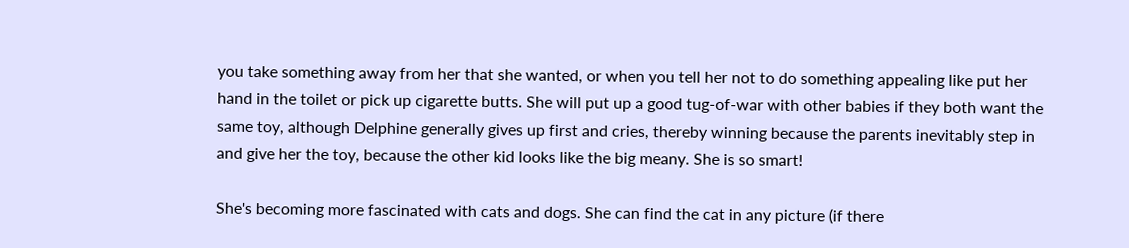you take something away from her that she wanted, or when you tell her not to do something appealing like put her hand in the toilet or pick up cigarette butts. She will put up a good tug-of-war with other babies if they both want the same toy, although Delphine generally gives up first and cries, thereby winning because the parents inevitably step in and give her the toy, because the other kid looks like the big meany. She is so smart!

She's becoming more fascinated with cats and dogs. She can find the cat in any picture (if there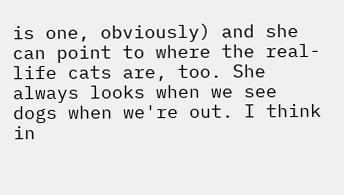is one, obviously) and she can point to where the real-life cats are, too. She always looks when we see dogs when we're out. I think in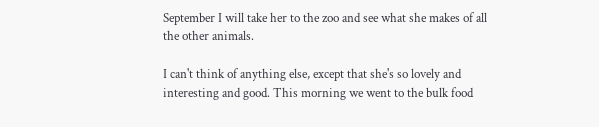September I will take her to the zoo and see what she makes of all the other animals.

I can't think of anything else, except that she's so lovely and interesting and good. This morning we went to the bulk food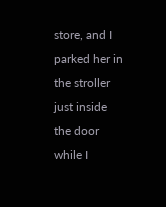store, and I parked her in the stroller just inside the door while I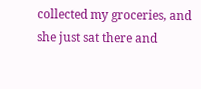collected my groceries, and she just sat there and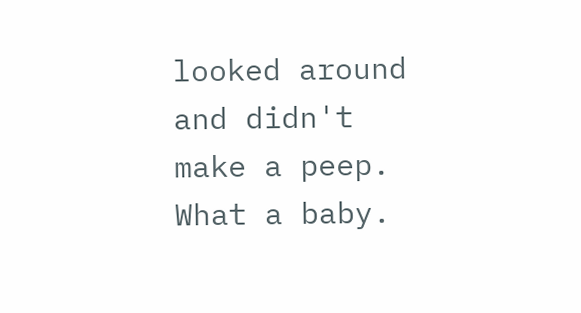looked around and didn't make a peep. What a baby.